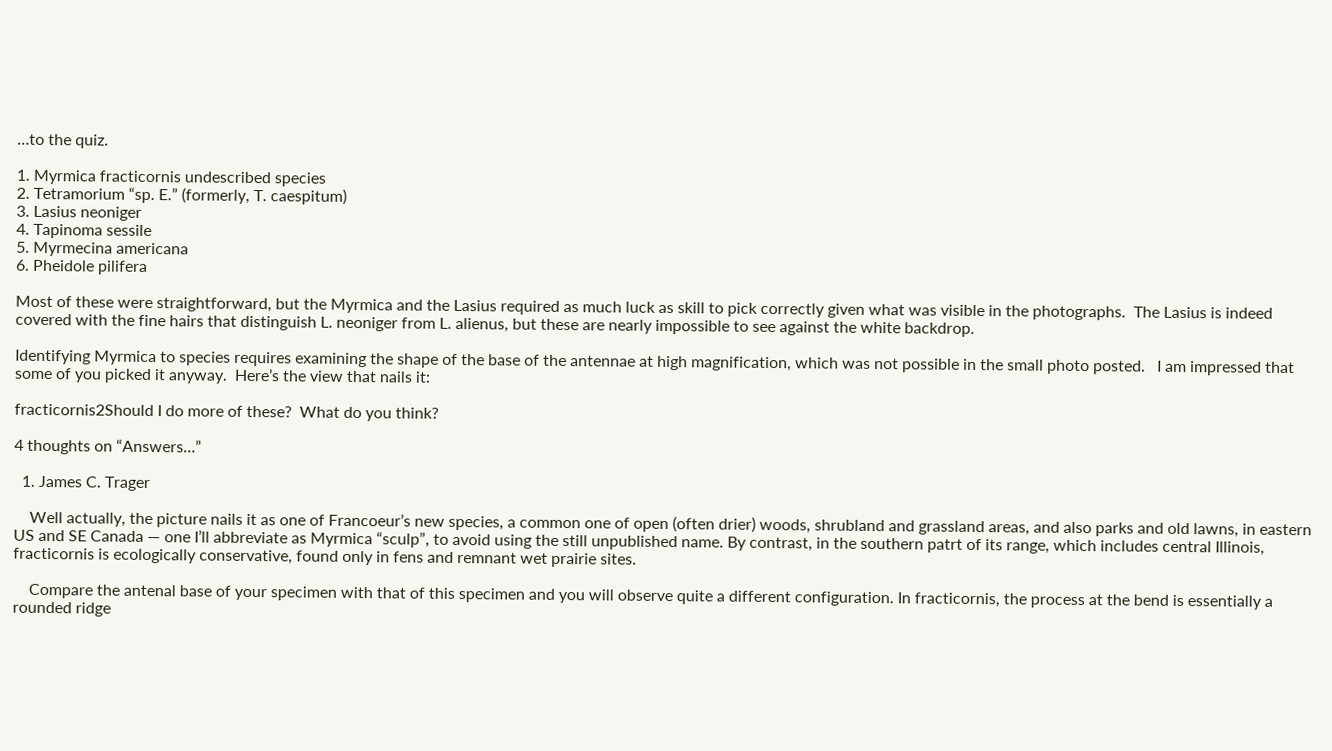…to the quiz.

1. Myrmica fracticornis undescribed species
2. Tetramorium “sp. E.” (formerly, T. caespitum)
3. Lasius neoniger
4. Tapinoma sessile
5. Myrmecina americana
6. Pheidole pilifera

Most of these were straightforward, but the Myrmica and the Lasius required as much luck as skill to pick correctly given what was visible in the photographs.  The Lasius is indeed covered with the fine hairs that distinguish L. neoniger from L. alienus, but these are nearly impossible to see against the white backdrop.

Identifying Myrmica to species requires examining the shape of the base of the antennae at high magnification, which was not possible in the small photo posted.   I am impressed that some of you picked it anyway.  Here’s the view that nails it:

fracticornis2Should I do more of these?  What do you think?

4 thoughts on “Answers…”

  1. James C. Trager

    Well actually, the picture nails it as one of Francoeur’s new species, a common one of open (often drier) woods, shrubland and grassland areas, and also parks and old lawns, in eastern US and SE Canada — one I’ll abbreviate as Myrmica “sculp”, to avoid using the still unpublished name. By contrast, in the southern patrt of its range, which includes central Illinois, fracticornis is ecologically conservative, found only in fens and remnant wet prairie sites.

    Compare the antenal base of your specimen with that of this specimen and you will observe quite a different configuration. In fracticornis, the process at the bend is essentially a rounded ridge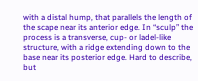with a distal hump, that parallels the length of the scape near its anterior edge. In “sculp” the process is a transverse, cup- or ladel-like structure, with a ridge extending down to the base near its posterior edge. Hard to describe, but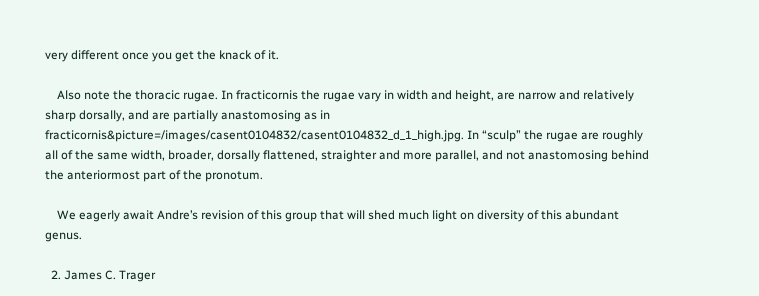very different once you get the knack of it.

    Also note the thoracic rugae. In fracticornis the rugae vary in width and height, are narrow and relatively sharp dorsally, and are partially anastomosing as in fracticornis&picture=/images/casent0104832/casent0104832_d_1_high.jpg. In “sculp” the rugae are roughly all of the same width, broader, dorsally flattened, straighter and more parallel, and not anastomosing behind the anteriormost part of the pronotum.

    We eagerly await Andre’s revision of this group that will shed much light on diversity of this abundant genus.

  2. James C. Trager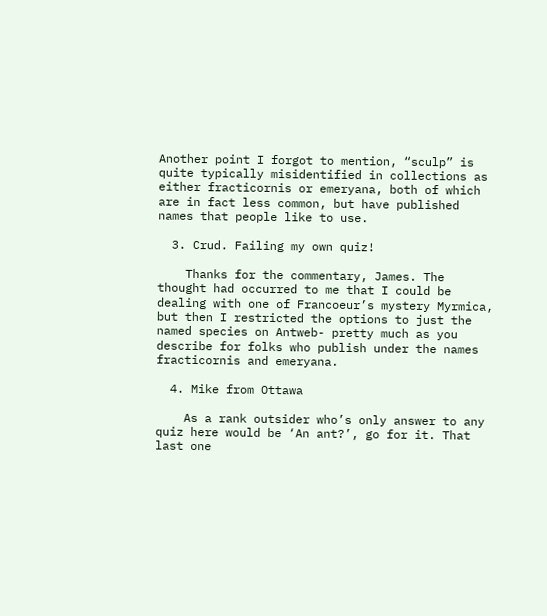Another point I forgot to mention, “sculp” is quite typically misidentified in collections as either fracticornis or emeryana, both of which are in fact less common, but have published names that people like to use.

  3. Crud. Failing my own quiz!

    Thanks for the commentary, James. The thought had occurred to me that I could be dealing with one of Francoeur’s mystery Myrmica, but then I restricted the options to just the named species on Antweb- pretty much as you describe for folks who publish under the names fracticornis and emeryana.

  4. Mike from Ottawa

    As a rank outsider who’s only answer to any quiz here would be ‘An ant?’, go for it. That last one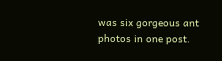was six gorgeous ant photos in one post.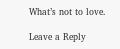What’s not to love.

Leave a Reply